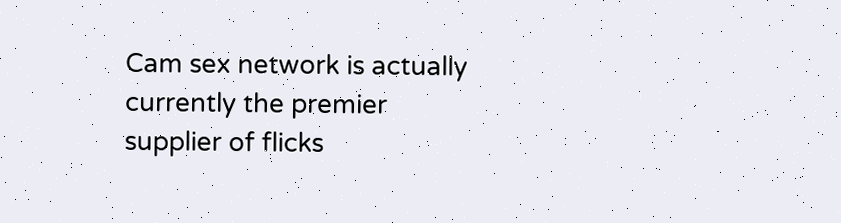Cam sex network is actually currently the premier supplier of flicks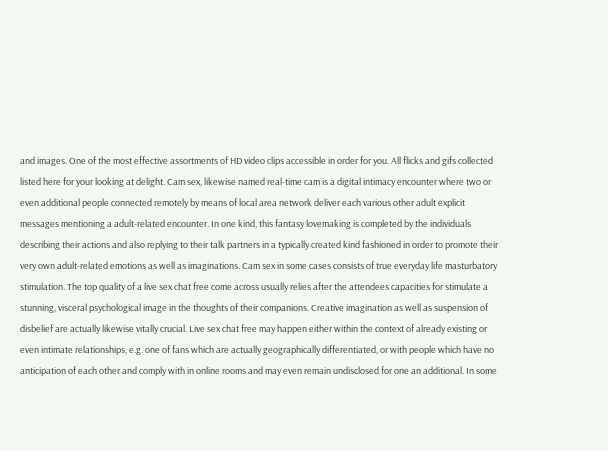and images. One of the most effective assortments of HD video clips accessible in order for you. All flicks and gifs collected listed here for your looking at delight. Cam sex, likewise named real-time cam is a digital intimacy encounter where two or even additional people connected remotely by means of local area network deliver each various other adult explicit messages mentioning a adult-related encounter. In one kind, this fantasy lovemaking is completed by the individuals describing their actions and also replying to their talk partners in a typically created kind fashioned in order to promote their very own adult-related emotions as well as imaginations. Cam sex in some cases consists of true everyday life masturbatory stimulation. The top quality of a live sex chat free come across usually relies after the attendees capacities for stimulate a stunning, visceral psychological image in the thoughts of their companions. Creative imagination as well as suspension of disbelief are actually likewise vitally crucial. Live sex chat free may happen either within the context of already existing or even intimate relationships, e.g. one of fans which are actually geographically differentiated, or with people which have no anticipation of each other and comply with in online rooms and may even remain undisclosed for one an additional. In some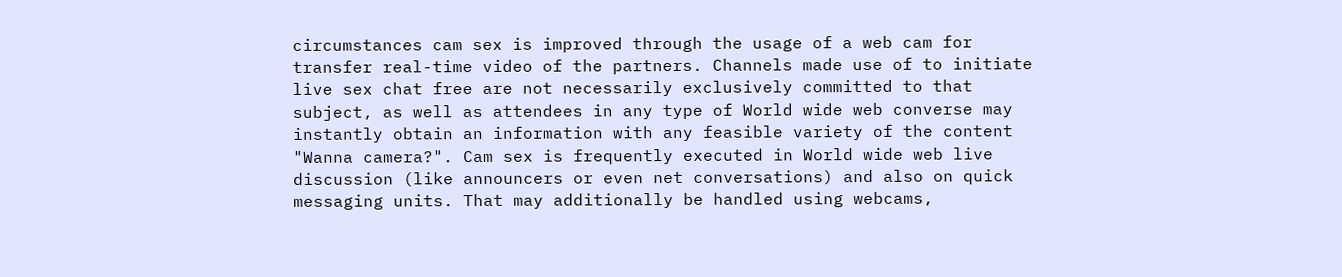circumstances cam sex is improved through the usage of a web cam for transfer real-time video of the partners. Channels made use of to initiate live sex chat free are not necessarily exclusively committed to that subject, as well as attendees in any type of World wide web converse may instantly obtain an information with any feasible variety of the content "Wanna camera?". Cam sex is frequently executed in World wide web live discussion (like announcers or even net conversations) and also on quick messaging units. That may additionally be handled using webcams,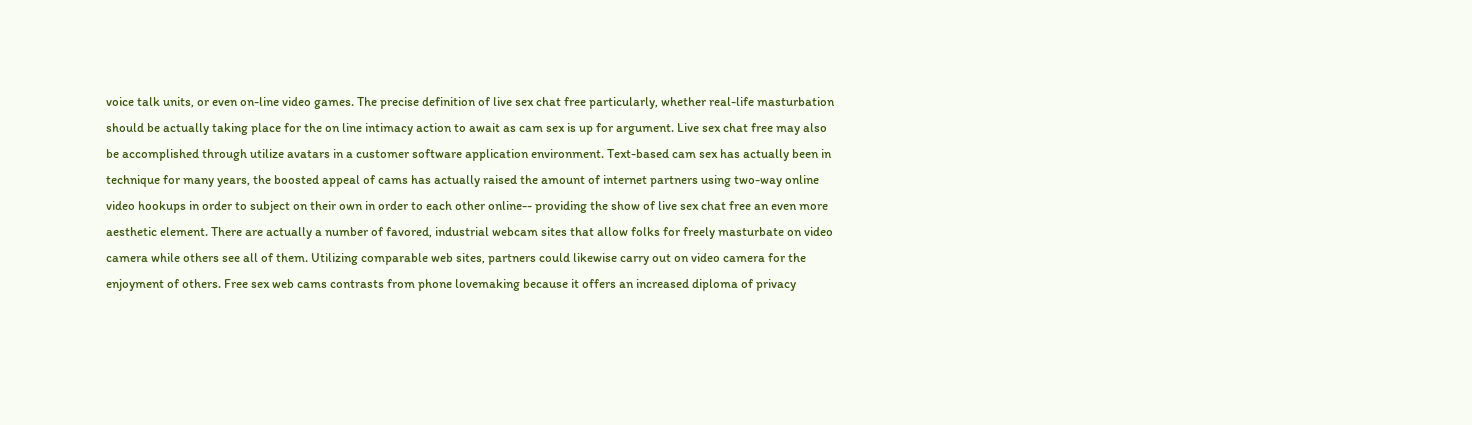voice talk units, or even on-line video games. The precise definition of live sex chat free particularly, whether real-life masturbation should be actually taking place for the on line intimacy action to await as cam sex is up for argument. Live sex chat free may also be accomplished through utilize avatars in a customer software application environment. Text-based cam sex has actually been in technique for many years, the boosted appeal of cams has actually raised the amount of internet partners using two-way online video hookups in order to subject on their own in order to each other online-- providing the show of live sex chat free an even more aesthetic element. There are actually a number of favored, industrial webcam sites that allow folks for freely masturbate on video camera while others see all of them. Utilizing comparable web sites, partners could likewise carry out on video camera for the enjoyment of others. Free sex web cams contrasts from phone lovemaking because it offers an increased diploma of privacy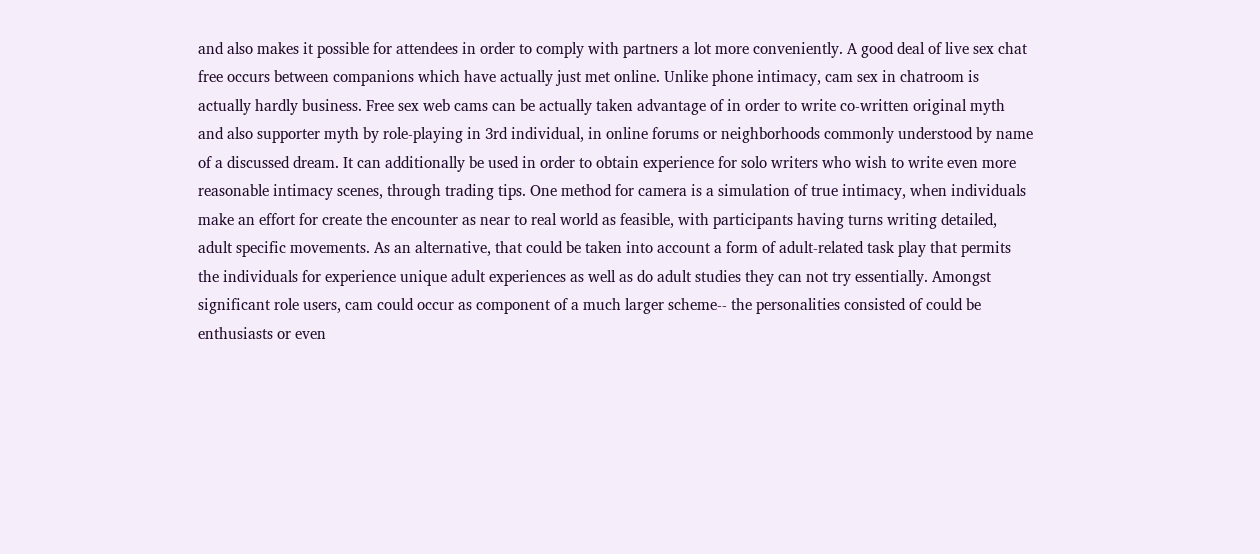and also makes it possible for attendees in order to comply with partners a lot more conveniently. A good deal of live sex chat free occurs between companions which have actually just met online. Unlike phone intimacy, cam sex in chatroom is actually hardly business. Free sex web cams can be actually taken advantage of in order to write co-written original myth and also supporter myth by role-playing in 3rd individual, in online forums or neighborhoods commonly understood by name of a discussed dream. It can additionally be used in order to obtain experience for solo writers who wish to write even more reasonable intimacy scenes, through trading tips. One method for camera is a simulation of true intimacy, when individuals make an effort for create the encounter as near to real world as feasible, with participants having turns writing detailed, adult specific movements. As an alternative, that could be taken into account a form of adult-related task play that permits the individuals for experience unique adult experiences as well as do adult studies they can not try essentially. Amongst significant role users, cam could occur as component of a much larger scheme-- the personalities consisted of could be enthusiasts or even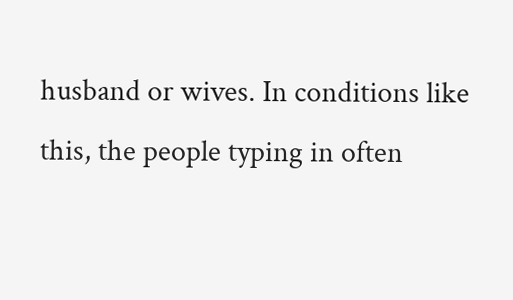husband or wives. In conditions like this, the people typing in often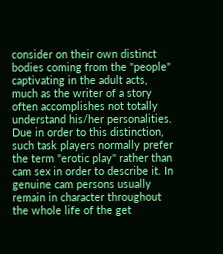consider on their own distinct bodies coming from the "people" captivating in the adult acts, much as the writer of a story often accomplishes not totally understand his/her personalities. Due in order to this distinction, such task players normally prefer the term "erotic play" rather than cam sex in order to describe it. In genuine cam persons usually remain in character throughout the whole life of the get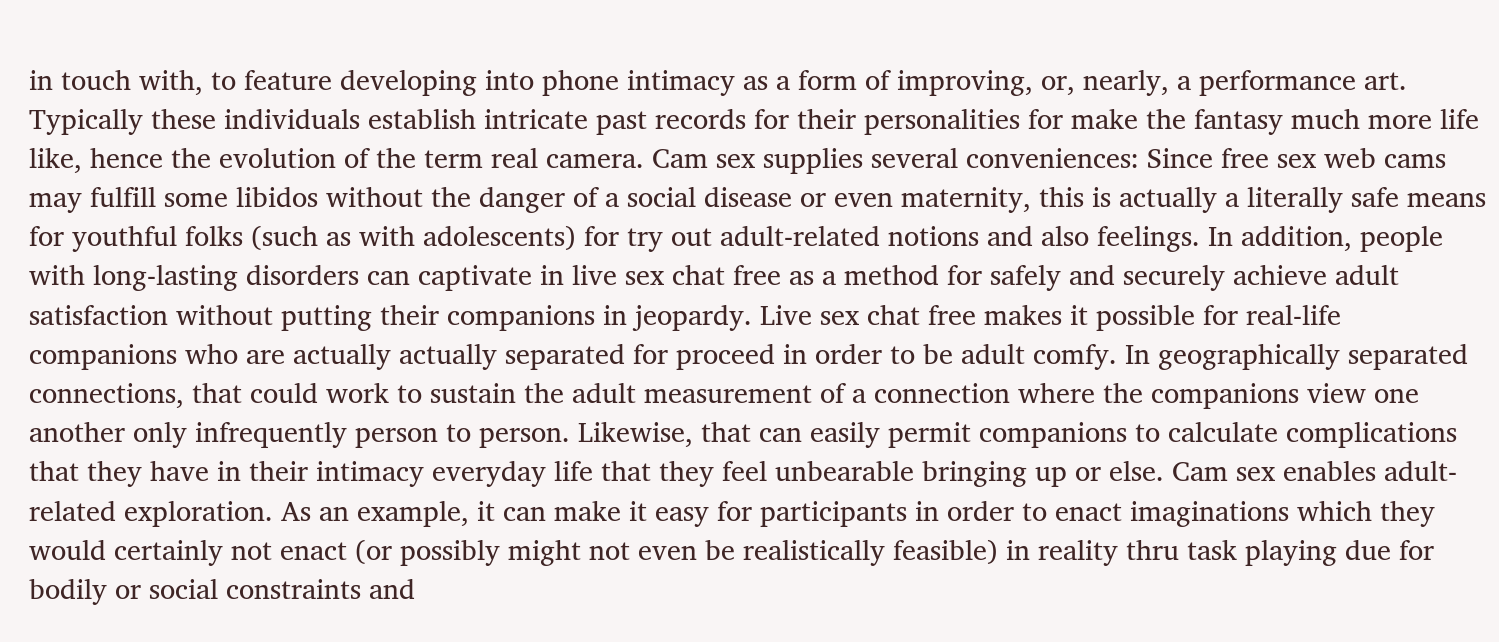in touch with, to feature developing into phone intimacy as a form of improving, or, nearly, a performance art. Typically these individuals establish intricate past records for their personalities for make the fantasy much more life like, hence the evolution of the term real camera. Cam sex supplies several conveniences: Since free sex web cams may fulfill some libidos without the danger of a social disease or even maternity, this is actually a literally safe means for youthful folks (such as with adolescents) for try out adult-related notions and also feelings. In addition, people with long-lasting disorders can captivate in live sex chat free as a method for safely and securely achieve adult satisfaction without putting their companions in jeopardy. Live sex chat free makes it possible for real-life companions who are actually actually separated for proceed in order to be adult comfy. In geographically separated connections, that could work to sustain the adult measurement of a connection where the companions view one another only infrequently person to person. Likewise, that can easily permit companions to calculate complications that they have in their intimacy everyday life that they feel unbearable bringing up or else. Cam sex enables adult-related exploration. As an example, it can make it easy for participants in order to enact imaginations which they would certainly not enact (or possibly might not even be realistically feasible) in reality thru task playing due for bodily or social constraints and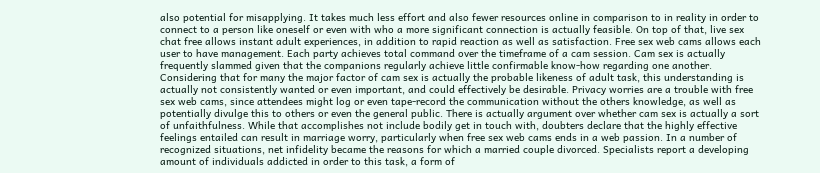also potential for misapplying. It takes much less effort and also fewer resources online in comparison to in reality in order to connect to a person like oneself or even with who a more significant connection is actually feasible. On top of that, live sex chat free allows instant adult experiences, in addition to rapid reaction as well as satisfaction. Free sex web cams allows each user to have management. Each party achieves total command over the timeframe of a cam session. Cam sex is actually frequently slammed given that the companions regularly achieve little confirmable know-how regarding one another. Considering that for many the major factor of cam sex is actually the probable likeness of adult task, this understanding is actually not consistently wanted or even important, and could effectively be desirable. Privacy worries are a trouble with free sex web cams, since attendees might log or even tape-record the communication without the others knowledge, as well as potentially divulge this to others or even the general public. There is actually argument over whether cam sex is actually a sort of unfaithfulness. While that accomplishes not include bodily get in touch with, doubters declare that the highly effective feelings entailed can result in marriage worry, particularly when free sex web cams ends in a web passion. In a number of recognized situations, net infidelity became the reasons for which a married couple divorced. Specialists report a developing amount of individuals addicted in order to this task, a form of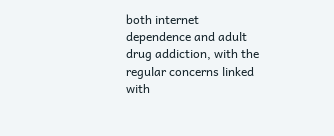both internet dependence and adult drug addiction, with the regular concerns linked with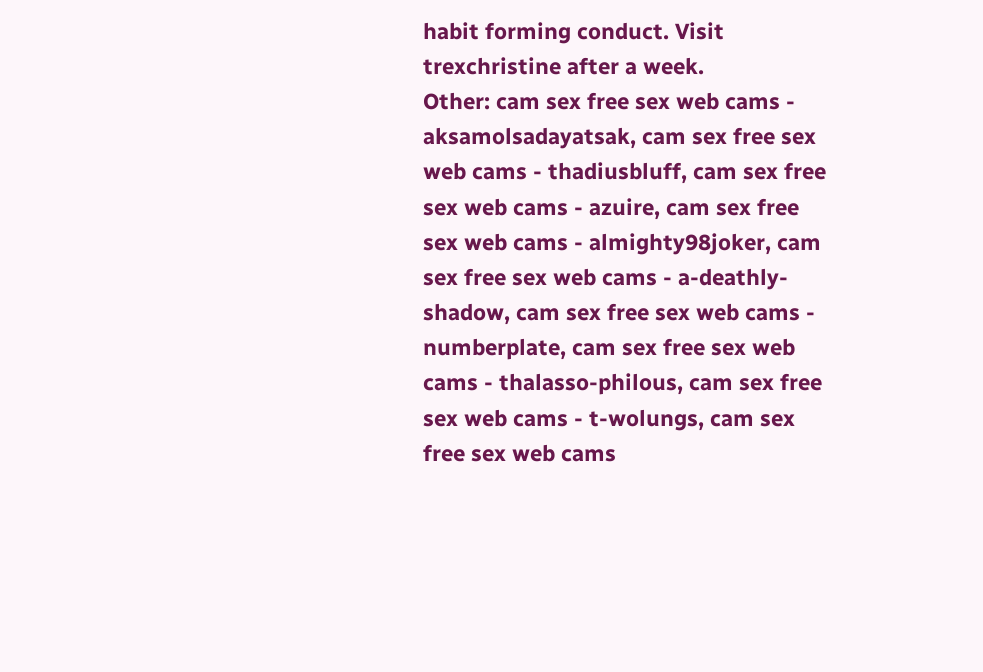habit forming conduct. Visit trexchristine after a week.
Other: cam sex free sex web cams - aksamolsadayatsak, cam sex free sex web cams - thadiusbluff, cam sex free sex web cams - azuire, cam sex free sex web cams - almighty98joker, cam sex free sex web cams - a-deathly-shadow, cam sex free sex web cams - numberplate, cam sex free sex web cams - thalasso-philous, cam sex free sex web cams - t-wolungs, cam sex free sex web cams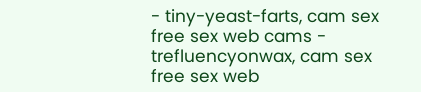- tiny-yeast-farts, cam sex free sex web cams - trefluencyonwax, cam sex free sex web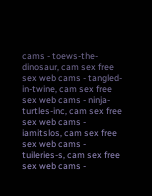cams - toews-the-dinosaur, cam sex free sex web cams - tangled-in-twine, cam sex free sex web cams - ninja-turtles-inc, cam sex free sex web cams - iamitslos, cam sex free sex web cams - tuileries-s, cam sex free sex web cams -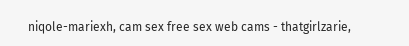niqole-mariexh, cam sex free sex web cams - thatgirlzarie,